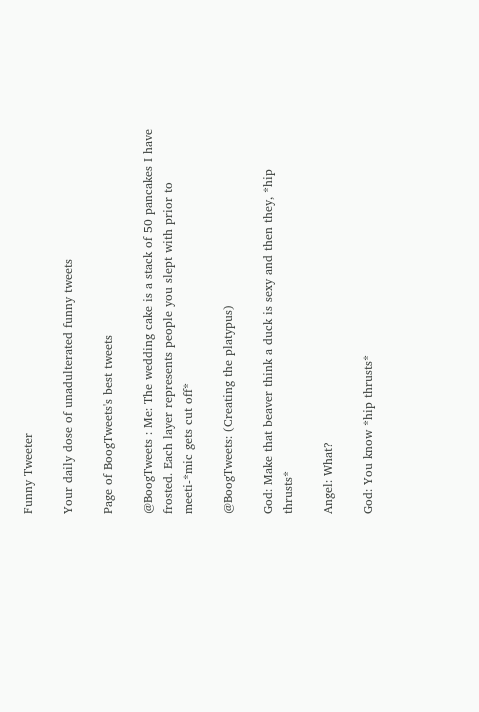Funny Tweeter

Your daily dose of unadulterated funny tweets

Page of BoogTweets's best tweets

@BoogTweets : Me: The wedding cake is a stack of 50 pancakes I have frosted. Each layer represents people you slept with prior to meeti-*mic gets cut off*

@BoogTweets: (Creating the platypus)

God: Make that beaver think a duck is sexy and then they, *hip thrusts*

Angel: What?

God: You know *hip thrusts*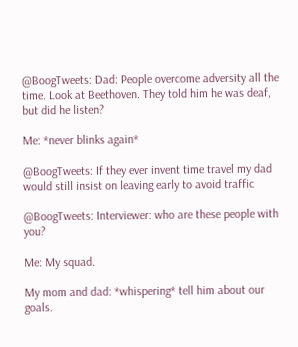@BoogTweets: Dad: People overcome adversity all the time. Look at Beethoven. They told him he was deaf, but did he listen?

Me: *never blinks again*

@BoogTweets: If they ever invent time travel my dad would still insist on leaving early to avoid traffic

@BoogTweets: Interviewer: who are these people with you?

Me: My squad.

My mom and dad: *whispering* tell him about our goals.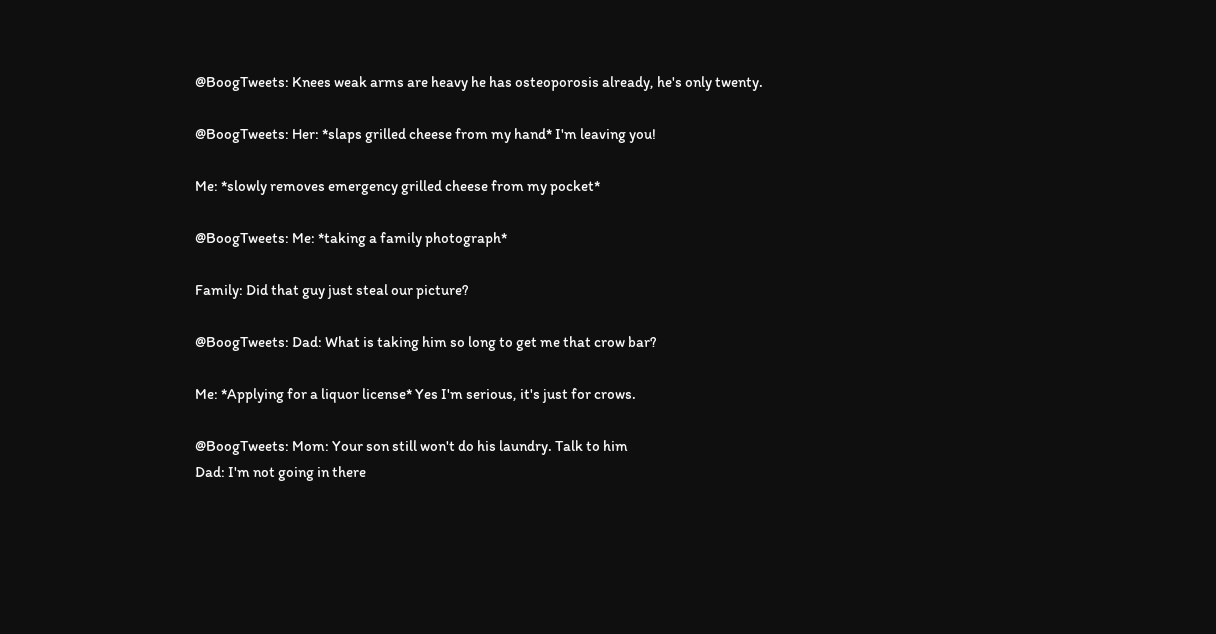@BoogTweets: Knees weak arms are heavy he has osteoporosis already, he's only twenty.

@BoogTweets: Her: *slaps grilled cheese from my hand* I'm leaving you!

Me: *slowly removes emergency grilled cheese from my pocket*

@BoogTweets: Me: *taking a family photograph*

Family: Did that guy just steal our picture?

@BoogTweets: Dad: What is taking him so long to get me that crow bar?

Me: *Applying for a liquor license* Yes I'm serious, it's just for crows.

@BoogTweets: Mom: Your son still won't do his laundry. Talk to him
Dad: I'm not going in there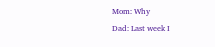Mom: Why
Dad: Last week I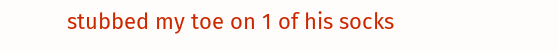stubbed my toe on 1 of his socks